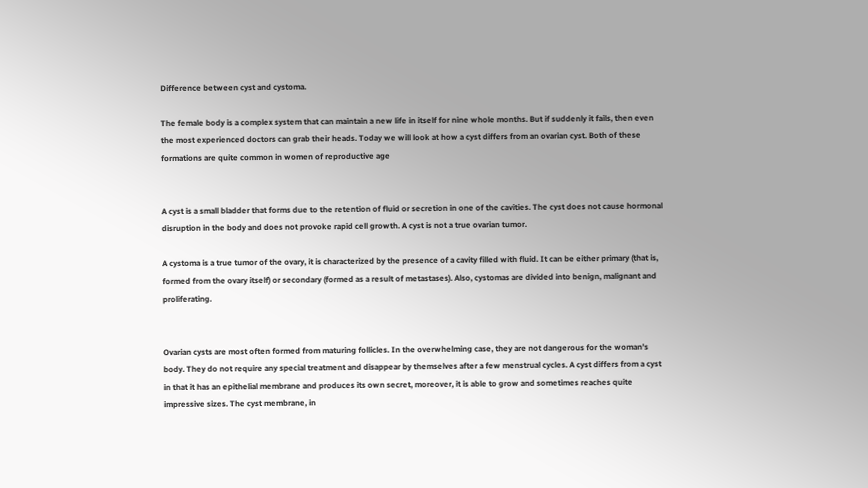Difference between cyst and cystoma.

The female body is a complex system that can maintain a new life in itself for nine whole months. But if suddenly it fails, then even the most experienced doctors can grab their heads. Today we will look at how a cyst differs from an ovarian cyst. Both of these formations are quite common in women of reproductive age


A cyst is a small bladder that forms due to the retention of fluid or secretion in one of the cavities. The cyst does not cause hormonal disruption in the body and does not provoke rapid cell growth. A cyst is not a true ovarian tumor.

A cystoma is a true tumor of the ovary, it is characterized by the presence of a cavity filled with fluid. It can be either primary (that is, formed from the ovary itself) or secondary (formed as a result of metastases). Also, cystomas are divided into benign, malignant and proliferating.


Ovarian cysts are most often formed from maturing follicles. In the overwhelming case, they are not dangerous for the woman's body. They do not require any special treatment and disappear by themselves after a few menstrual cycles. A cyst differs from a cyst in that it has an epithelial membrane and produces its own secret, moreover, it is able to grow and sometimes reaches quite impressive sizes. The cyst membrane, in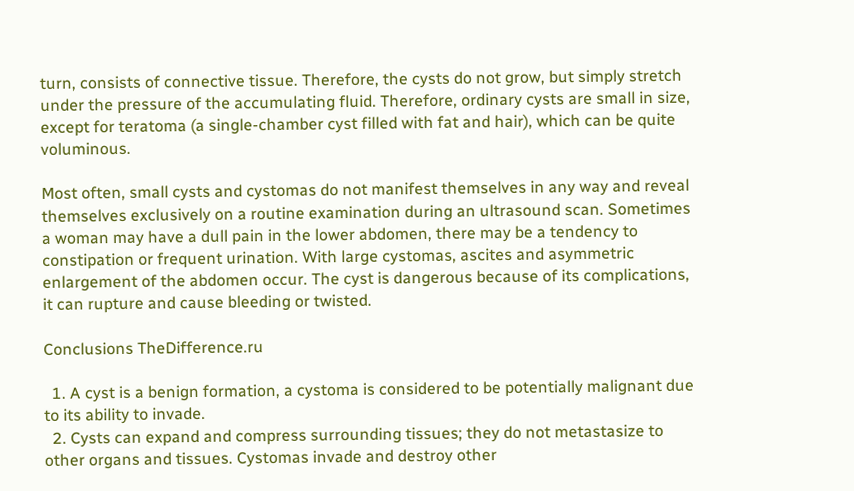turn, consists of connective tissue. Therefore, the cysts do not grow, but simply stretch under the pressure of the accumulating fluid. Therefore, ordinary cysts are small in size, except for teratoma (a single-chamber cyst filled with fat and hair), which can be quite voluminous.

Most often, small cysts and cystomas do not manifest themselves in any way and reveal themselves exclusively on a routine examination during an ultrasound scan. Sometimes a woman may have a dull pain in the lower abdomen, there may be a tendency to constipation or frequent urination. With large cystomas, ascites and asymmetric enlargement of the abdomen occur. The cyst is dangerous because of its complications, it can rupture and cause bleeding or twisted.

Conclusions TheDifference.ru

  1. A cyst is a benign formation, a cystoma is considered to be potentially malignant due to its ability to invade.
  2. Cysts can expand and compress surrounding tissues; they do not metastasize to other organs and tissues. Cystomas invade and destroy other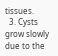tissues.
  3. Cysts grow slowly due to the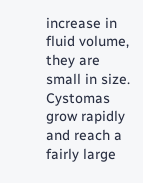increase in fluid volume, they are small in size. Cystomas grow rapidly and reach a fairly large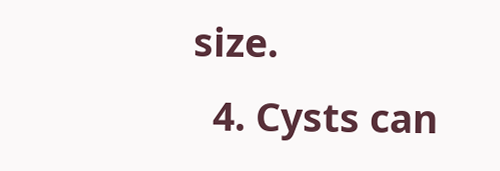size.
  4. Cysts can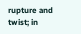rupture and twist; in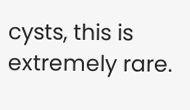cysts, this is extremely rare.